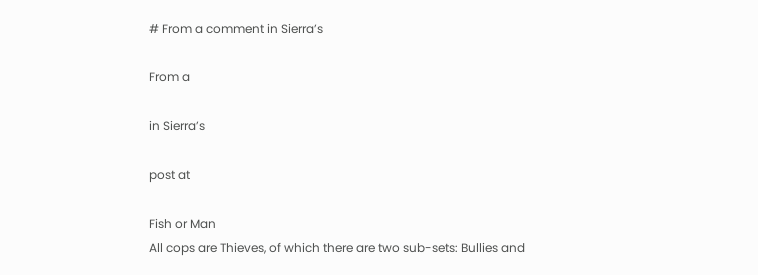# From a comment in Sierra’s

From a

in Sierra’s

post at

Fish or Man
All cops are Thieves, of which there are two sub-sets: Bullies and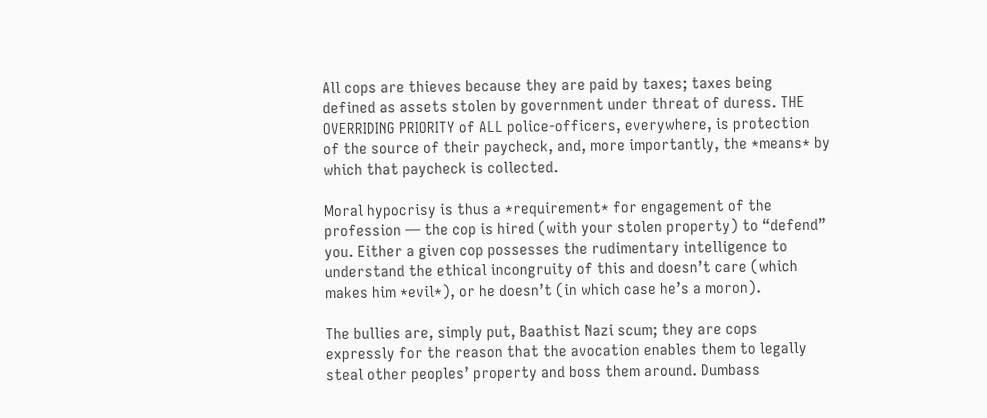All cops are thieves because they are paid by taxes; taxes being
defined as assets stolen by government under threat of duress. THE
OVERRIDING PRIORITY of ALL police-officers, everywhere, is protection
of the source of their paycheck, and, more importantly, the *means* by
which that paycheck is collected.

Moral hypocrisy is thus a *requirement* for engagement of the
profession — the cop is hired (with your stolen property) to “defend”
you. Either a given cop possesses the rudimentary intelligence to
understand the ethical incongruity of this and doesn’t care (which
makes him *evil*), or he doesn’t (in which case he’s a moron).

The bullies are, simply put, Baathist Nazi scum; they are cops
expressly for the reason that the avocation enables them to legally
steal other peoples’ property and boss them around. Dumbass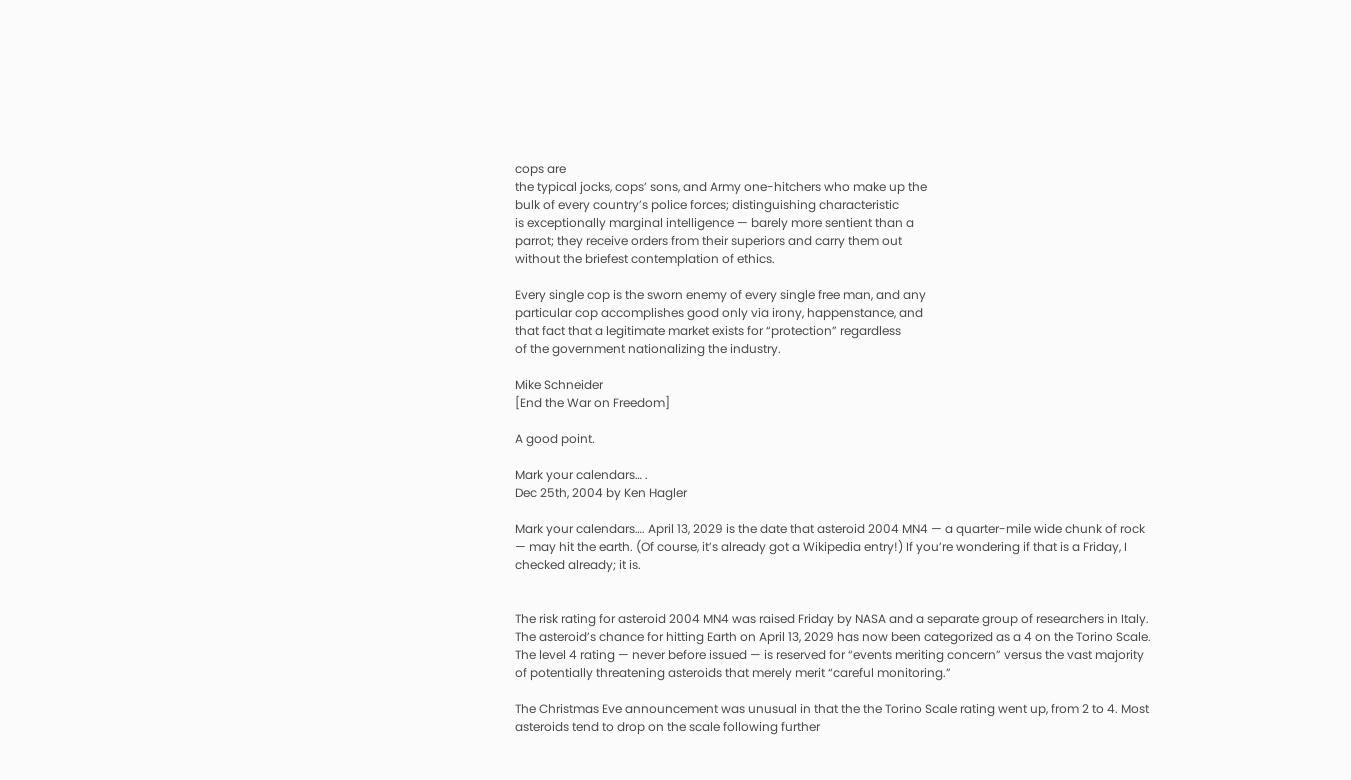cops are
the typical jocks, cops’ sons, and Army one-hitchers who make up the
bulk of every country’s police forces; distinguishing characteristic
is exceptionally marginal intelligence — barely more sentient than a
parrot; they receive orders from their superiors and carry them out
without the briefest contemplation of ethics.

Every single cop is the sworn enemy of every single free man, and any
particular cop accomplishes good only via irony, happenstance, and
that fact that a legitimate market exists for “protection” regardless
of the government nationalizing the industry.

Mike Schneider
[End the War on Freedom]

A good point.

Mark your calendars… .
Dec 25th, 2004 by Ken Hagler

Mark your calendars…. April 13, 2029 is the date that asteroid 2004 MN4 — a quarter-mile wide chunk of rock — may hit the earth. (Of course, it’s already got a Wikipedia entry!) If you’re wondering if that is a Friday, I checked already; it is.


The risk rating for asteroid 2004 MN4 was raised Friday by NASA and a separate group of researchers in Italy. The asteroid’s chance for hitting Earth on April 13, 2029 has now been categorized as a 4 on the Torino Scale. The level 4 rating — never before issued — is reserved for “events meriting concern” versus the vast majority of potentially threatening asteroids that merely merit “careful monitoring.”

The Christmas Eve announcement was unusual in that the the Torino Scale rating went up, from 2 to 4. Most asteroids tend to drop on the scale following further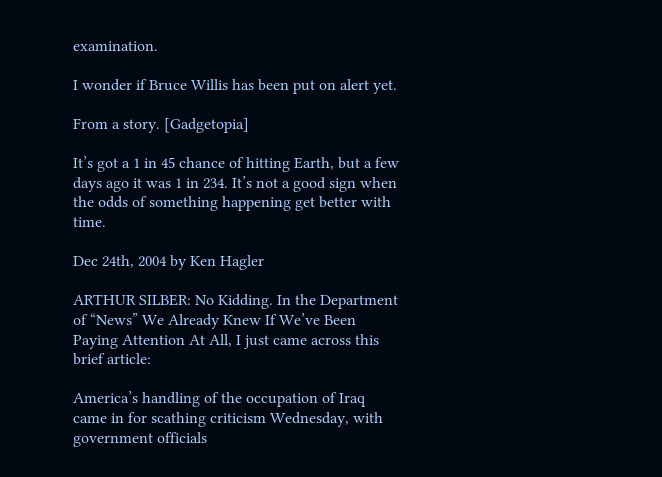examination.

I wonder if Bruce Willis has been put on alert yet.

From a story. [Gadgetopia]

It’s got a 1 in 45 chance of hitting Earth, but a few days ago it was 1 in 234. It’s not a good sign when the odds of something happening get better with time.

Dec 24th, 2004 by Ken Hagler

ARTHUR SILBER: No Kidding. In the Department of “News” We Already Knew If We’ve Been Paying Attention At All, I just came across this brief article:

America’s handling of the occupation of Iraq came in for scathing criticism Wednesday, with government officials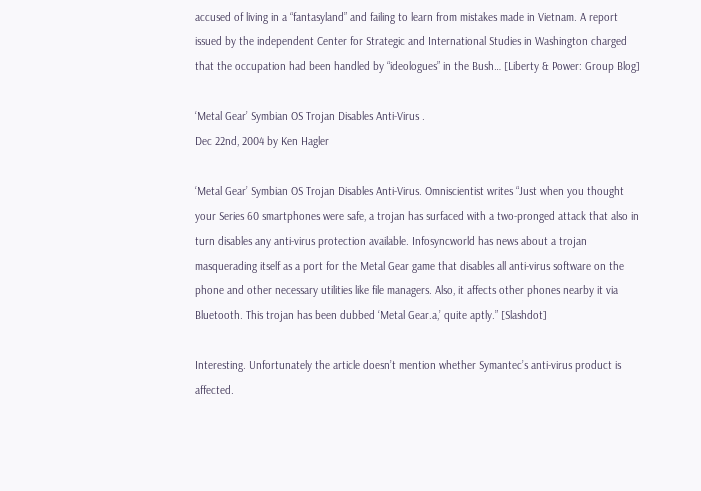accused of living in a “fantasyland” and failing to learn from mistakes made in Vietnam. A report issued by the independent Center for Strategic and International Studies in Washington charged that the occupation had been handled by “ideologues” in the Bush… [Liberty & Power: Group Blog]

‘Metal Gear’ Symbian OS Trojan Disables Anti-Virus .
Dec 22nd, 2004 by Ken Hagler

‘Metal Gear’ Symbian OS Trojan Disables Anti-Virus. Omniscientist writes “Just when you thought your Series 60 smartphones were safe, a trojan has surfaced with a two-pronged attack that also in turn disables any anti-virus protection available. Infosyncworld has news about a trojan masquerading itself as a port for the Metal Gear game that disables all anti-virus software on the phone and other necessary utilities like file managers. Also, it affects other phones nearby it via Bluetooth. This trojan has been dubbed ‘Metal Gear.a,’ quite aptly.” [Slashdot]

Interesting. Unfortunately the article doesn’t mention whether Symantec’s anti-virus product is affected.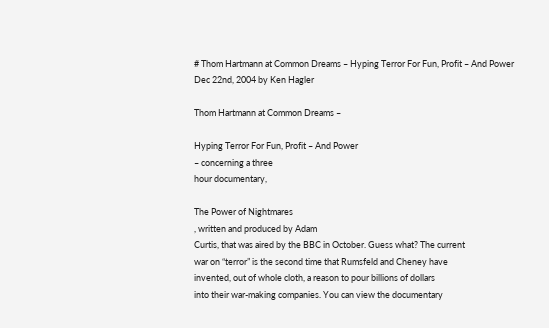# Thom Hartmann at Common Dreams – Hyping Terror For Fun, Profit – And Power
Dec 22nd, 2004 by Ken Hagler

Thom Hartmann at Common Dreams –

Hyping Terror For Fun, Profit – And Power
– concerning a three
hour documentary,

The Power of Nightmares
, written and produced by Adam
Curtis, that was aired by the BBC in October. Guess what? The current
war on “terror” is the second time that Rumsfeld and Cheney have
invented, out of whole cloth, a reason to pour billions of dollars
into their war-making companies. You can view the documentary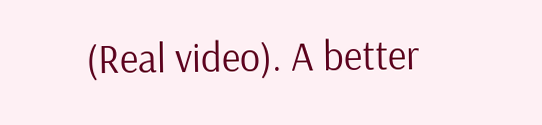(Real video). A better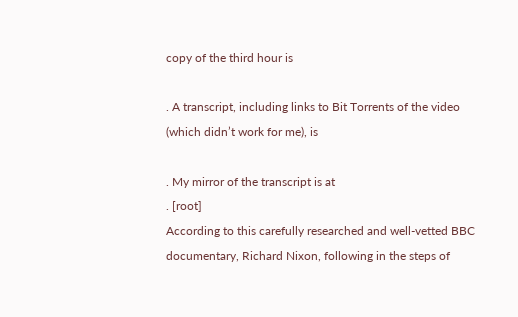copy of the third hour is

. A transcript, including links to Bit Torrents of the video
(which didn’t work for me), is

. My mirror of the transcript is at
. [root]
According to this carefully researched and well-vetted BBC
documentary, Richard Nixon, following in the steps of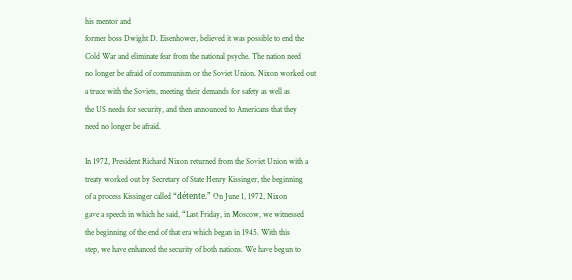his mentor and
former boss Dwight D. Eisenhower, believed it was possible to end the
Cold War and eliminate fear from the national psyche. The nation need
no longer be afraid of communism or the Soviet Union. Nixon worked out
a truce with the Soviets, meeting their demands for safety as well as
the US needs for security, and then announced to Americans that they
need no longer be afraid.

In 1972, President Richard Nixon returned from the Soviet Union with a
treaty worked out by Secretary of State Henry Kissinger, the beginning
of a process Kissinger called “détente.” On June 1, 1972, Nixon
gave a speech in which he said, “Last Friday, in Moscow, we witnessed
the beginning of the end of that era which began in 1945. With this
step, we have enhanced the security of both nations. We have begun to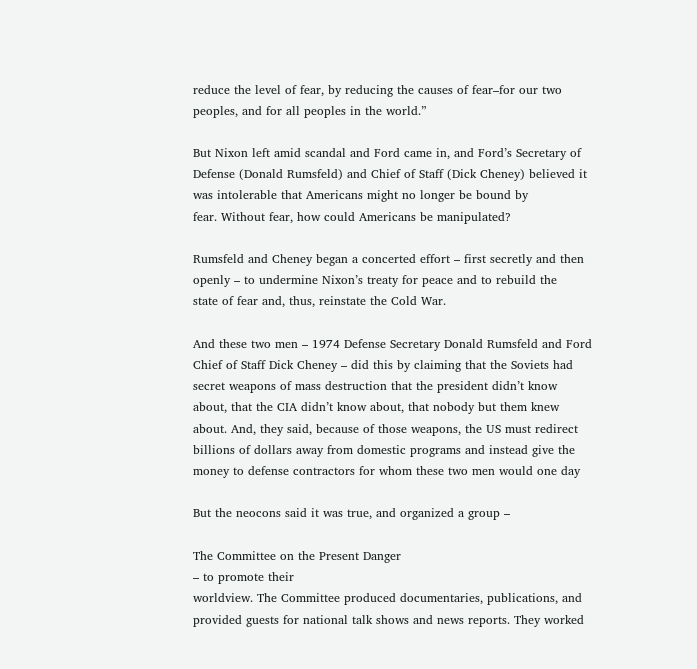reduce the level of fear, by reducing the causes of fear–for our two
peoples, and for all peoples in the world.”

But Nixon left amid scandal and Ford came in, and Ford’s Secretary of
Defense (Donald Rumsfeld) and Chief of Staff (Dick Cheney) believed it
was intolerable that Americans might no longer be bound by
fear. Without fear, how could Americans be manipulated?

Rumsfeld and Cheney began a concerted effort – first secretly and then
openly – to undermine Nixon’s treaty for peace and to rebuild the
state of fear and, thus, reinstate the Cold War.

And these two men – 1974 Defense Secretary Donald Rumsfeld and Ford
Chief of Staff Dick Cheney – did this by claiming that the Soviets had
secret weapons of mass destruction that the president didn’t know
about, that the CIA didn’t know about, that nobody but them knew
about. And, they said, because of those weapons, the US must redirect
billions of dollars away from domestic programs and instead give the
money to defense contractors for whom these two men would one day

But the neocons said it was true, and organized a group –

The Committee on the Present Danger
– to promote their
worldview. The Committee produced documentaries, publications, and
provided guests for national talk shows and news reports. They worked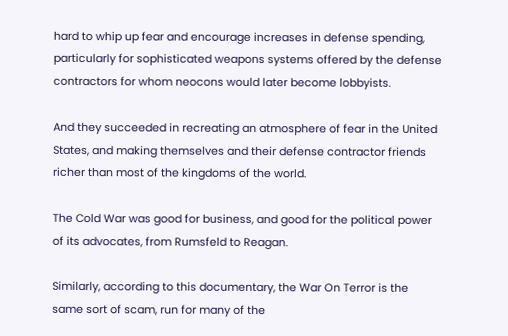hard to whip up fear and encourage increases in defense spending,
particularly for sophisticated weapons systems offered by the defense
contractors for whom neocons would later become lobbyists.

And they succeeded in recreating an atmosphere of fear in the United
States, and making themselves and their defense contractor friends
richer than most of the kingdoms of the world.

The Cold War was good for business, and good for the political power
of its advocates, from Rumsfeld to Reagan.

Similarly, according to this documentary, the War On Terror is the
same sort of scam, run for many of the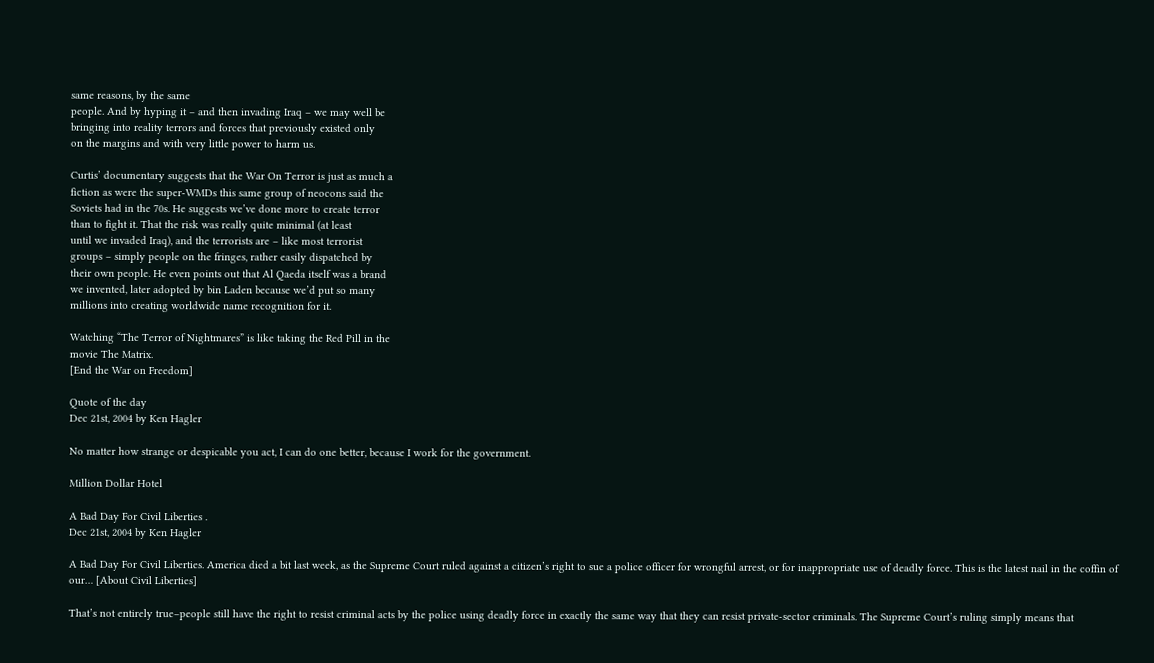same reasons, by the same
people. And by hyping it – and then invading Iraq – we may well be
bringing into reality terrors and forces that previously existed only
on the margins and with very little power to harm us.

Curtis’ documentary suggests that the War On Terror is just as much a
fiction as were the super-WMDs this same group of neocons said the
Soviets had in the 70s. He suggests we’ve done more to create terror
than to fight it. That the risk was really quite minimal (at least
until we invaded Iraq), and the terrorists are – like most terrorist
groups – simply people on the fringes, rather easily dispatched by
their own people. He even points out that Al Qaeda itself was a brand
we invented, later adopted by bin Laden because we’d put so many
millions into creating worldwide name recognition for it.

Watching “The Terror of Nightmares” is like taking the Red Pill in the
movie The Matrix.
[End the War on Freedom]

Quote of the day
Dec 21st, 2004 by Ken Hagler

No matter how strange or despicable you act, I can do one better, because I work for the government.

Million Dollar Hotel

A Bad Day For Civil Liberties .
Dec 21st, 2004 by Ken Hagler

A Bad Day For Civil Liberties. America died a bit last week, as the Supreme Court ruled against a citizen’s right to sue a police officer for wrongful arrest, or for inappropriate use of deadly force. This is the latest nail in the coffin of our… [About Civil Liberties]

That’s not entirely true–people still have the right to resist criminal acts by the police using deadly force in exactly the same way that they can resist private-sector criminals. The Supreme Court’s ruling simply means that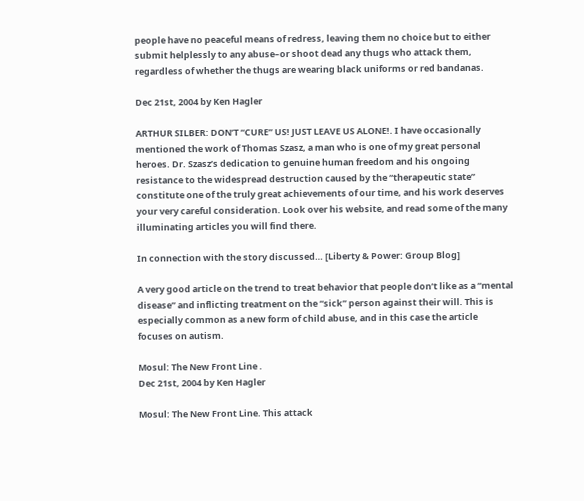people have no peaceful means of redress, leaving them no choice but to either submit helplessly to any abuse–or shoot dead any thugs who attack them, regardless of whether the thugs are wearing black uniforms or red bandanas.

Dec 21st, 2004 by Ken Hagler

ARTHUR SILBER: DON’T “CURE” US! JUST LEAVE US ALONE!. I have occasionally mentioned the work of Thomas Szasz, a man who is one of my great personal heroes. Dr. Szasz’s dedication to genuine human freedom and his ongoing resistance to the widespread destruction caused by the “therapeutic state” constitute one of the truly great achievements of our time, and his work deserves your very careful consideration. Look over his website, and read some of the many illuminating articles you will find there.

In connection with the story discussed… [Liberty & Power: Group Blog]

A very good article on the trend to treat behavior that people don’t like as a “mental disease” and inflicting treatment on the “sick” person against their will. This is especially common as a new form of child abuse, and in this case the article focuses on autism.

Mosul: The New Front Line .
Dec 21st, 2004 by Ken Hagler

Mosul: The New Front Line. This attack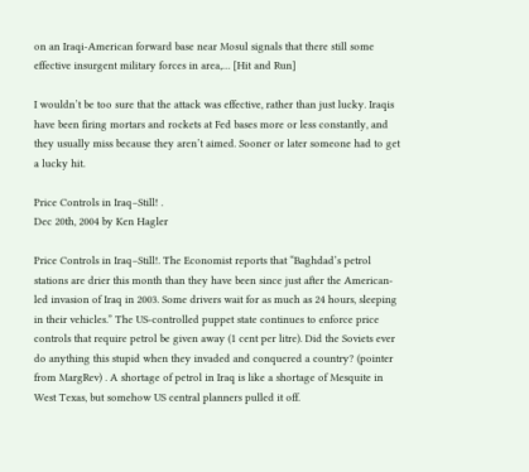on an Iraqi-American forward base near Mosul signals that there still some effective insurgent military forces in area,… [Hit and Run]

I wouldn’t be too sure that the attack was effective, rather than just lucky. Iraqis have been firing mortars and rockets at Fed bases more or less constantly, and they usually miss because they aren’t aimed. Sooner or later someone had to get a lucky hit.

Price Controls in Iraq–Still! .
Dec 20th, 2004 by Ken Hagler

Price Controls in Iraq–Still!. The Economist reports that “Baghdad’s petrol stations are drier this month than they have been since just after the American-led invasion of Iraq in 2003. Some drivers wait for as much as 24 hours, sleeping in their vehicles.” The US-controlled puppet state continues to enforce price controls that require petrol be given away (1 cent per litre). Did the Soviets ever do anything this stupid when they invaded and conquered a country? (pointer from MargRev) . A shortage of petrol in Iraq is like a shortage of Mesquite in West Texas, but somehow US central planners pulled it off.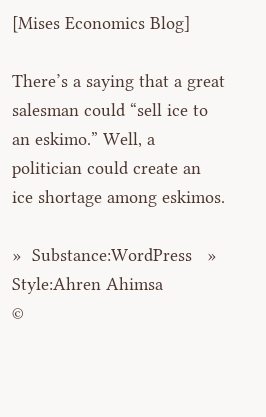[Mises Economics Blog]

There’s a saying that a great salesman could “sell ice to an eskimo.” Well, a politician could create an ice shortage among eskimos.

»  Substance:WordPress   »  Style:Ahren Ahimsa
©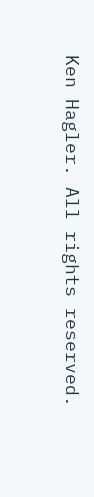Ken Hagler. All rights reserved.